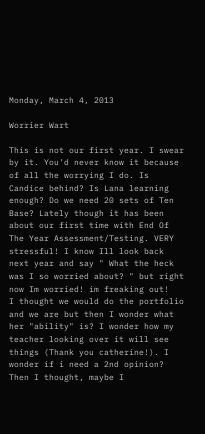Monday, March 4, 2013

Worrier Wart

This is not our first year. I swear by it. You'd never know it because of all the worrying I do. Is Candice behind? Is Lana learning enough? Do we need 20 sets of Ten Base? Lately though it has been about our first time with End Of The Year Assessment/Testing. VERY stressful! I know Ill look back next year and say " What the heck was I so worried about? " but right now Im worried! im freaking out!
I thought we would do the portfolio and we are but then I wonder what her "ability" is? I wonder how my teacher looking over it will see things (Thank you catherine!). I wonder if i need a 2nd opinion? Then I thought, maybe I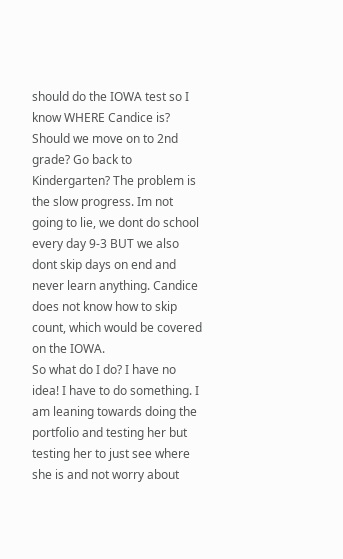should do the IOWA test so I know WHERE Candice is? Should we move on to 2nd grade? Go back to Kindergarten? The problem is the slow progress. Im not going to lie, we dont do school every day 9-3 BUT we also dont skip days on end and never learn anything. Candice does not know how to skip count, which would be covered on the IOWA.
So what do I do? I have no idea! I have to do something. I am leaning towards doing the portfolio and testing her but testing her to just see where she is and not worry about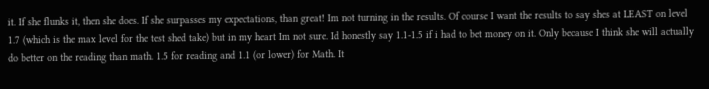it. If she flunks it, then she does. If she surpasses my expectations, than great! Im not turning in the results. Of course I want the results to say shes at LEAST on level 1.7 (which is the max level for the test shed take) but in my heart Im not sure. Id honestly say 1.1-1.5 if i had to bet money on it. Only because I think she will actually do better on the reading than math. 1.5 for reading and 1.1 (or lower) for Math. It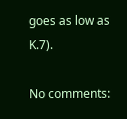goes as low as K.7).

No comments: